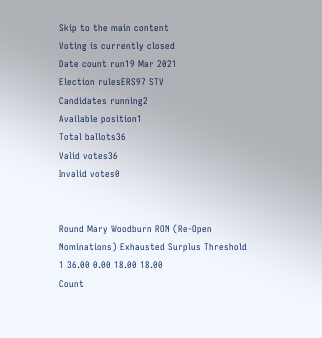Skip to the main content
Voting is currently closed
Date count run19 Mar 2021
Election rulesERS97 STV
Candidates running2
Available position1
Total ballots36
Valid votes36
Invalid votes0


Round Mary Woodburn RON (Re-Open Nominations) Exhausted Surplus Threshold
1 36.00 0.00 18.00 18.00
Count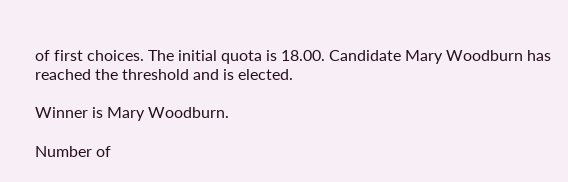of first choices. The initial quota is 18.00. Candidate Mary Woodburn has reached the threshold and is elected.

Winner is Mary Woodburn.

Number of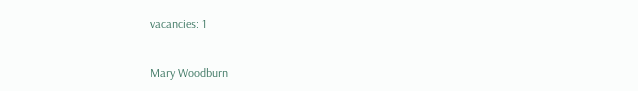vacancies: 1


Mary Woodburn